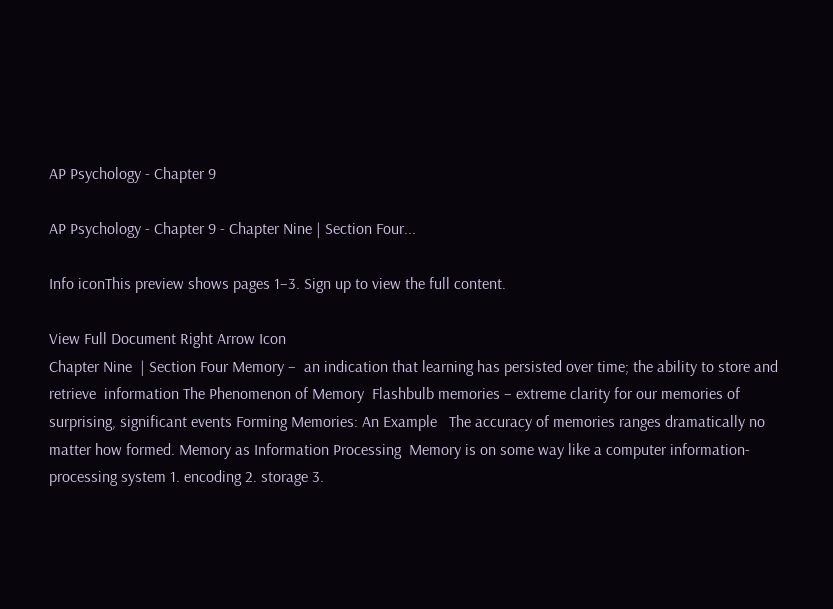AP Psychology - Chapter 9

AP Psychology - Chapter 9 - Chapter Nine | Section Four...

Info iconThis preview shows pages 1–3. Sign up to view the full content.

View Full Document Right Arrow Icon
Chapter Nine  | Section Four Memory –  an indication that learning has persisted over time; the ability to store and retrieve  information The Phenomenon of Memory  Flashbulb memories – extreme clarity for our memories of surprising, significant events Forming Memories: An Example   The accuracy of memories ranges dramatically no matter how formed. Memory as Information Processing  Memory is on some way like a computer information-processing system 1. encoding 2. storage 3.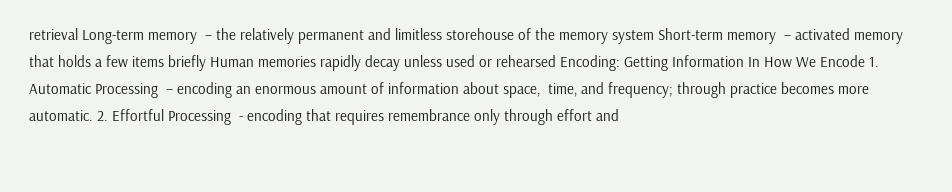retrieval Long-term memory  – the relatively permanent and limitless storehouse of the memory system Short-term memory  – activated memory that holds a few items briefly Human memories rapidly decay unless used or rehearsed Encoding: Getting Information In How We Encode 1. Automatic Processing  – encoding an enormous amount of information about space,  time, and frequency; through practice becomes more automatic. 2. Effortful Processing  - encoding that requires remembrance only through effort and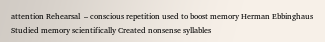attention Rehearsal  – conscious repetition used to boost memory Herman Ebbinghaus  Studied memory scientifically Created nonsense syllables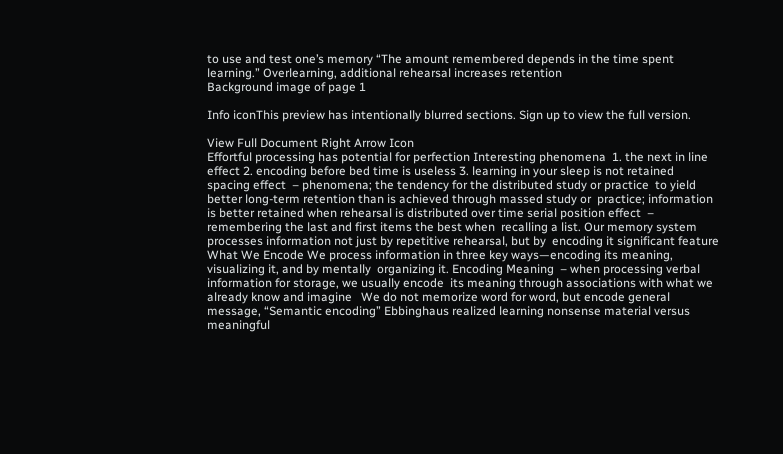to use and test one’s memory “The amount remembered depends in the time spent learning.” Overlearning, additional rehearsal increases retention
Background image of page 1

Info iconThis preview has intentionally blurred sections. Sign up to view the full version.

View Full Document Right Arrow Icon
Effortful processing has potential for perfection Interesting phenomena  1. the next in line effect 2. encoding before bed time is useless 3. learning in your sleep is not retained spacing effect  – phenomena; the tendency for the distributed study or practice  to yield better long-term retention than is achieved through massed study or  practice; information is better retained when rehearsal is distributed over time serial position effect  – remembering the last and first items the best when  recalling a list. Our memory system processes information not just by repetitive rehearsal, but by  encoding it significant feature What We Encode We process information in three key ways—encoding its meaning, visualizing it, and by mentally  organizing it. Encoding Meaning  – when processing verbal information for storage, we usually encode  its meaning through associations with what we already know and imagine   We do not memorize word for word, but encode general message, “Semantic encoding” Ebbinghaus realized learning nonsense material versus meaningful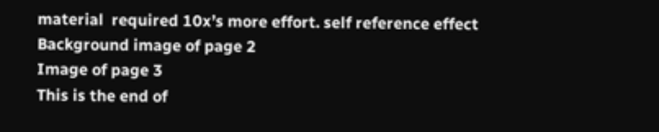material  required 10x’s more effort. self reference effect
Background image of page 2
Image of page 3
This is the end of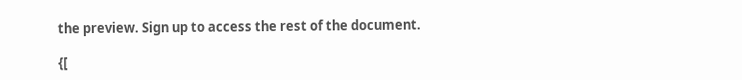the preview. Sign up to access the rest of the document.

{[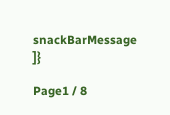snackBarMessage ]}

Page1 / 8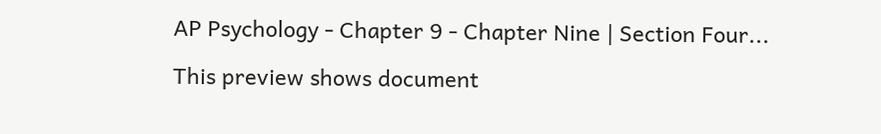AP Psychology - Chapter 9 - Chapter Nine | Section Four...

This preview shows document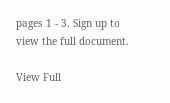pages 1 - 3. Sign up to view the full document.

View Full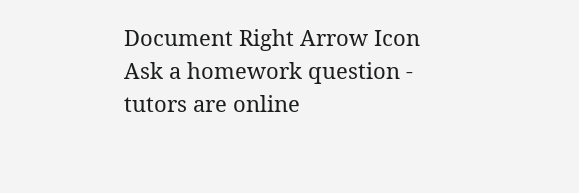Document Right Arrow Icon
Ask a homework question - tutors are online